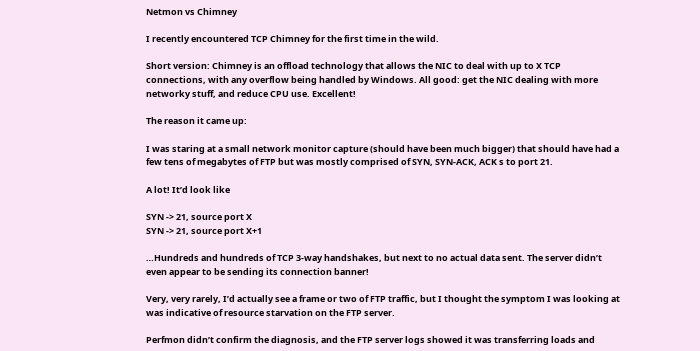Netmon vs Chimney

I recently encountered TCP Chimney for the first time in the wild.

Short version: Chimney is an offload technology that allows the NIC to deal with up to X TCP connections, with any overflow being handled by Windows. All good: get the NIC dealing with more networky stuff, and reduce CPU use. Excellent!

The reason it came up:

I was staring at a small network monitor capture (should have been much bigger) that should have had a few tens of megabytes of FTP but was mostly comprised of SYN, SYN-ACK, ACK s to port 21.

A lot! It’d look like

SYN -> 21, source port X
SYN -> 21, source port X+1

…Hundreds and hundreds of TCP 3-way handshakes, but next to no actual data sent. The server didn’t even appear to be sending its connection banner!

Very, very rarely, I’d actually see a frame or two of FTP traffic, but I thought the symptom I was looking at was indicative of resource starvation on the FTP server.

Perfmon didn’t confirm the diagnosis, and the FTP server logs showed it was transferring loads and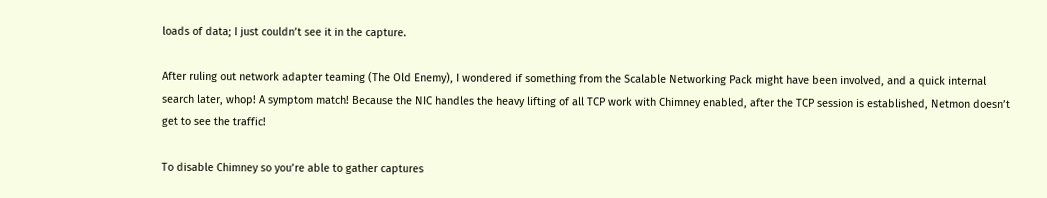loads of data; I just couldn’t see it in the capture.

After ruling out network adapter teaming (The Old Enemy), I wondered if something from the Scalable Networking Pack might have been involved, and a quick internal search later, whop! A symptom match! Because the NIC handles the heavy lifting of all TCP work with Chimney enabled, after the TCP session is established, Netmon doesn’t get to see the traffic!

To disable Chimney so you’re able to gather captures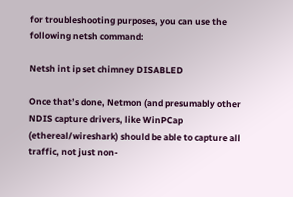for troubleshooting purposes, you can use the following netsh command:

Netsh int ip set chimney DISABLED

Once that’s done, Netmon (and presumably other NDIS capture drivers, like WinPCap (ethereal/wireshark) should be able to capture all traffic, not just non-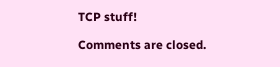TCP stuff!

Comments are closed.